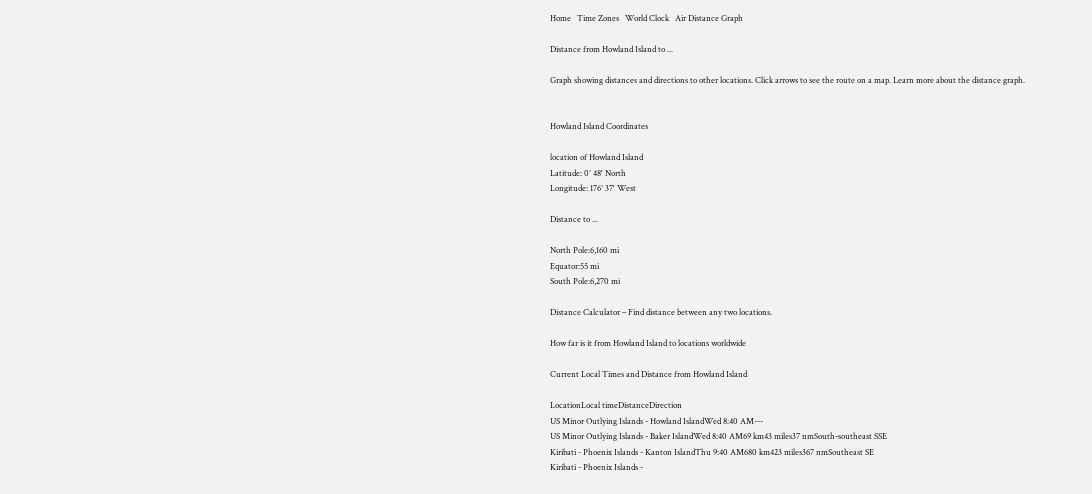Home   Time Zones   World Clock   Air Distance Graph

Distance from Howland Island to ...

Graph showing distances and directions to other locations. Click arrows to see the route on a map. Learn more about the distance graph.


Howland Island Coordinates

location of Howland Island
Latitude: 0° 48' North
Longitude: 176° 37' West

Distance to ...

North Pole:6,160 mi
Equator:55 mi
South Pole:6,270 mi

Distance Calculator – Find distance between any two locations.

How far is it from Howland Island to locations worldwide

Current Local Times and Distance from Howland Island

LocationLocal timeDistanceDirection
US Minor Outlying Islands - Howland IslandWed 8:40 AM---
US Minor Outlying Islands - Baker IslandWed 8:40 AM69 km43 miles37 nmSouth-southeast SSE
Kiribati - Phoenix Islands - Kanton IslandThu 9:40 AM680 km423 miles367 nmSoutheast SE
Kiribati - Phoenix Islands -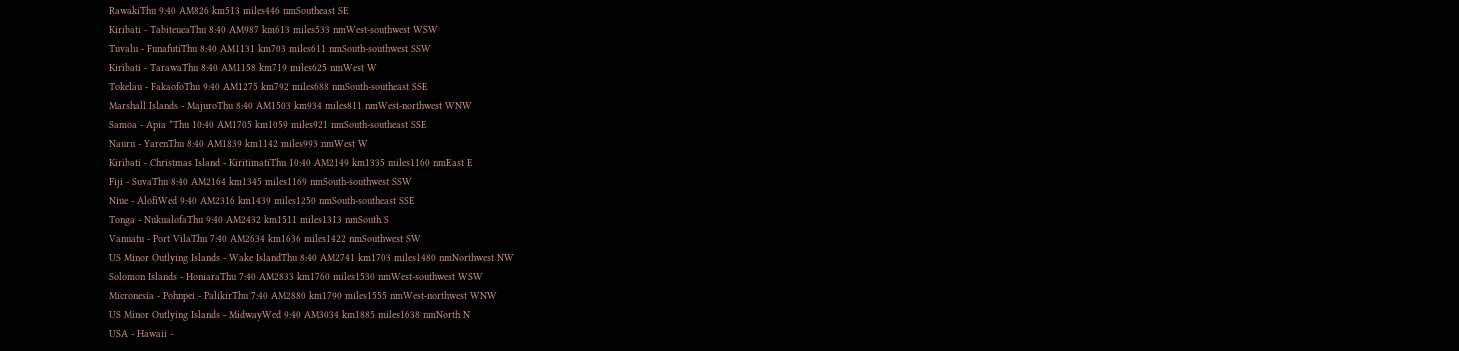RawakiThu 9:40 AM826 km513 miles446 nmSoutheast SE
Kiribati - TabiteueaThu 8:40 AM987 km613 miles533 nmWest-southwest WSW
Tuvalu - FunafutiThu 8:40 AM1131 km703 miles611 nmSouth-southwest SSW
Kiribati - TarawaThu 8:40 AM1158 km719 miles625 nmWest W
Tokelau - FakaofoThu 9:40 AM1275 km792 miles688 nmSouth-southeast SSE
Marshall Islands - MajuroThu 8:40 AM1503 km934 miles811 nmWest-northwest WNW
Samoa - Apia *Thu 10:40 AM1705 km1059 miles921 nmSouth-southeast SSE
Nauru - YarenThu 8:40 AM1839 km1142 miles993 nmWest W
Kiribati - Christmas Island - KiritimatiThu 10:40 AM2149 km1335 miles1160 nmEast E
Fiji - SuvaThu 8:40 AM2164 km1345 miles1169 nmSouth-southwest SSW
Niue - AlofiWed 9:40 AM2316 km1439 miles1250 nmSouth-southeast SSE
Tonga - NukualofaThu 9:40 AM2432 km1511 miles1313 nmSouth S
Vanuatu - Port VilaThu 7:40 AM2634 km1636 miles1422 nmSouthwest SW
US Minor Outlying Islands - Wake IslandThu 8:40 AM2741 km1703 miles1480 nmNorthwest NW
Solomon Islands - HoniaraThu 7:40 AM2833 km1760 miles1530 nmWest-southwest WSW
Micronesia - Pohnpei - PalikirThu 7:40 AM2880 km1790 miles1555 nmWest-northwest WNW
US Minor Outlying Islands - MidwayWed 9:40 AM3034 km1885 miles1638 nmNorth N
USA - Hawaii -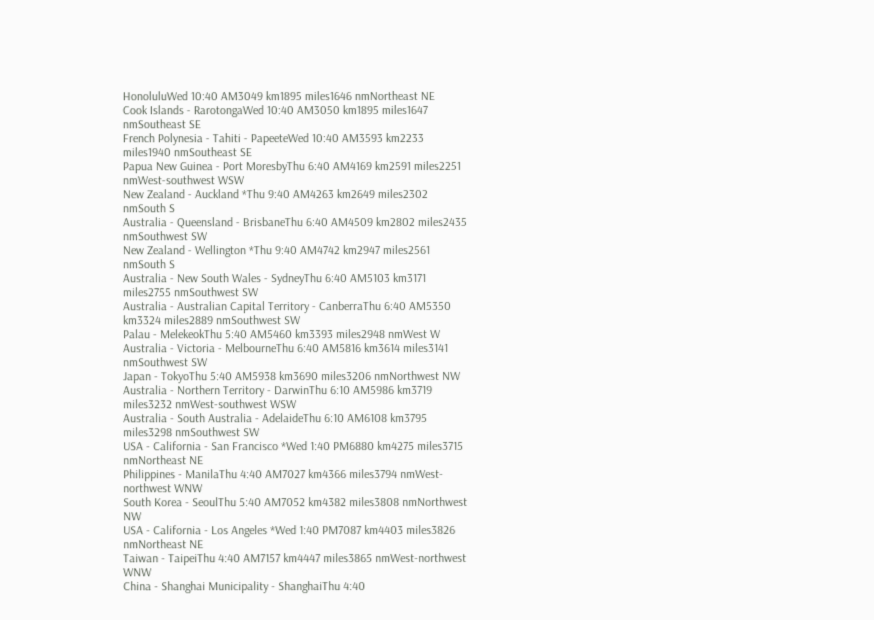HonoluluWed 10:40 AM3049 km1895 miles1646 nmNortheast NE
Cook Islands - RarotongaWed 10:40 AM3050 km1895 miles1647 nmSoutheast SE
French Polynesia - Tahiti - PapeeteWed 10:40 AM3593 km2233 miles1940 nmSoutheast SE
Papua New Guinea - Port MoresbyThu 6:40 AM4169 km2591 miles2251 nmWest-southwest WSW
New Zealand - Auckland *Thu 9:40 AM4263 km2649 miles2302 nmSouth S
Australia - Queensland - BrisbaneThu 6:40 AM4509 km2802 miles2435 nmSouthwest SW
New Zealand - Wellington *Thu 9:40 AM4742 km2947 miles2561 nmSouth S
Australia - New South Wales - SydneyThu 6:40 AM5103 km3171 miles2755 nmSouthwest SW
Australia - Australian Capital Territory - CanberraThu 6:40 AM5350 km3324 miles2889 nmSouthwest SW
Palau - MelekeokThu 5:40 AM5460 km3393 miles2948 nmWest W
Australia - Victoria - MelbourneThu 6:40 AM5816 km3614 miles3141 nmSouthwest SW
Japan - TokyoThu 5:40 AM5938 km3690 miles3206 nmNorthwest NW
Australia - Northern Territory - DarwinThu 6:10 AM5986 km3719 miles3232 nmWest-southwest WSW
Australia - South Australia - AdelaideThu 6:10 AM6108 km3795 miles3298 nmSouthwest SW
USA - California - San Francisco *Wed 1:40 PM6880 km4275 miles3715 nmNortheast NE
Philippines - ManilaThu 4:40 AM7027 km4366 miles3794 nmWest-northwest WNW
South Korea - SeoulThu 5:40 AM7052 km4382 miles3808 nmNorthwest NW
USA - California - Los Angeles *Wed 1:40 PM7087 km4403 miles3826 nmNortheast NE
Taiwan - TaipeiThu 4:40 AM7157 km4447 miles3865 nmWest-northwest WNW
China - Shanghai Municipality - ShanghaiThu 4:40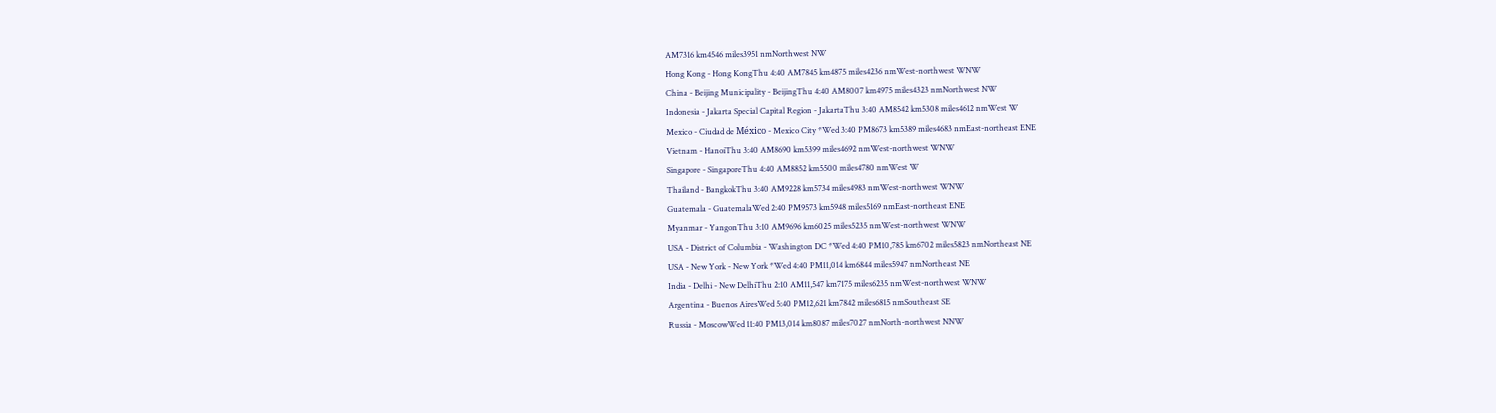AM7316 km4546 miles3951 nmNorthwest NW
Hong Kong - Hong KongThu 4:40 AM7845 km4875 miles4236 nmWest-northwest WNW
China - Beijing Municipality - BeijingThu 4:40 AM8007 km4975 miles4323 nmNorthwest NW
Indonesia - Jakarta Special Capital Region - JakartaThu 3:40 AM8542 km5308 miles4612 nmWest W
Mexico - Ciudad de México - Mexico City *Wed 3:40 PM8673 km5389 miles4683 nmEast-northeast ENE
Vietnam - HanoiThu 3:40 AM8690 km5399 miles4692 nmWest-northwest WNW
Singapore - SingaporeThu 4:40 AM8852 km5500 miles4780 nmWest W
Thailand - BangkokThu 3:40 AM9228 km5734 miles4983 nmWest-northwest WNW
Guatemala - GuatemalaWed 2:40 PM9573 km5948 miles5169 nmEast-northeast ENE
Myanmar - YangonThu 3:10 AM9696 km6025 miles5235 nmWest-northwest WNW
USA - District of Columbia - Washington DC *Wed 4:40 PM10,785 km6702 miles5823 nmNortheast NE
USA - New York - New York *Wed 4:40 PM11,014 km6844 miles5947 nmNortheast NE
India - Delhi - New DelhiThu 2:10 AM11,547 km7175 miles6235 nmWest-northwest WNW
Argentina - Buenos AiresWed 5:40 PM12,621 km7842 miles6815 nmSoutheast SE
Russia - MoscowWed 11:40 PM13,014 km8087 miles7027 nmNorth-northwest NNW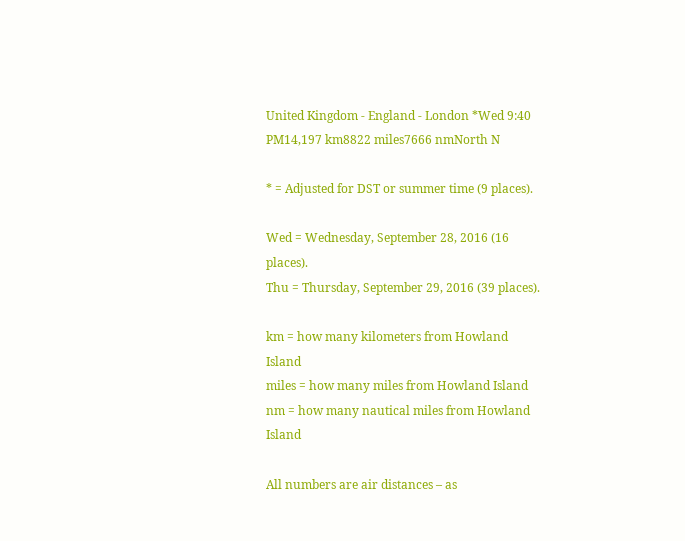United Kingdom - England - London *Wed 9:40 PM14,197 km8822 miles7666 nmNorth N

* = Adjusted for DST or summer time (9 places).

Wed = Wednesday, September 28, 2016 (16 places).
Thu = Thursday, September 29, 2016 (39 places).

km = how many kilometers from Howland Island
miles = how many miles from Howland Island
nm = how many nautical miles from Howland Island

All numbers are air distances – as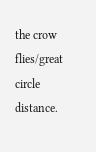the crow flies/great circle distance.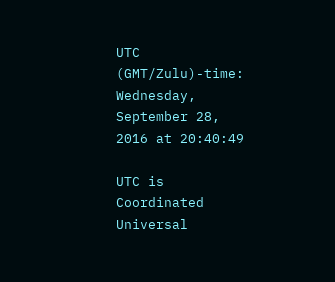UTC (GMT/Zulu)-time: Wednesday, September 28, 2016 at 20:40:49

UTC is Coordinated Universal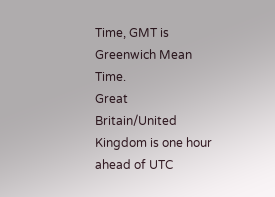Time, GMT is Greenwich Mean Time.
Great Britain/United Kingdom is one hour ahead of UTC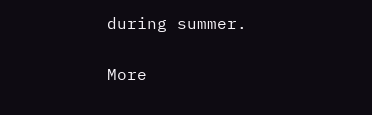during summer.

More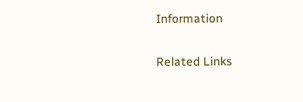Information

Related Links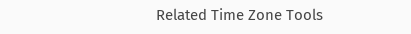Related Time Zone Tools